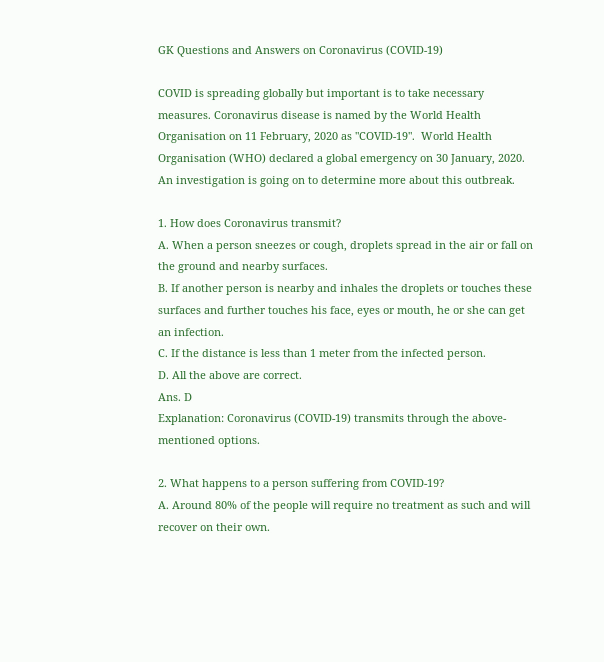GK Questions and Answers on Coronavirus (COVID-19)

COVID is spreading globally but important is to take necessary measures. Coronavirus disease is named by the World Health Organisation on 11 February, 2020 as "COVID-19".  World Health Organisation (WHO) declared a global emergency on 30 January, 2020. An investigation is going on to determine more about this outbreak.

1. How does Coronavirus transmit?
A. When a person sneezes or cough, droplets spread in the air or fall on the ground and nearby surfaces.
B. If another person is nearby and inhales the droplets or touches these surfaces and further touches his face, eyes or mouth, he or she can get an infection.
C. If the distance is less than 1 meter from the infected person.
D. All the above are correct.
Ans. D
Explanation: Coronavirus (COVID-19) transmits through the above-mentioned options.

2. What happens to a person suffering from COVID-19?
A. Around 80% of the people will require no treatment as such and will recover on their own.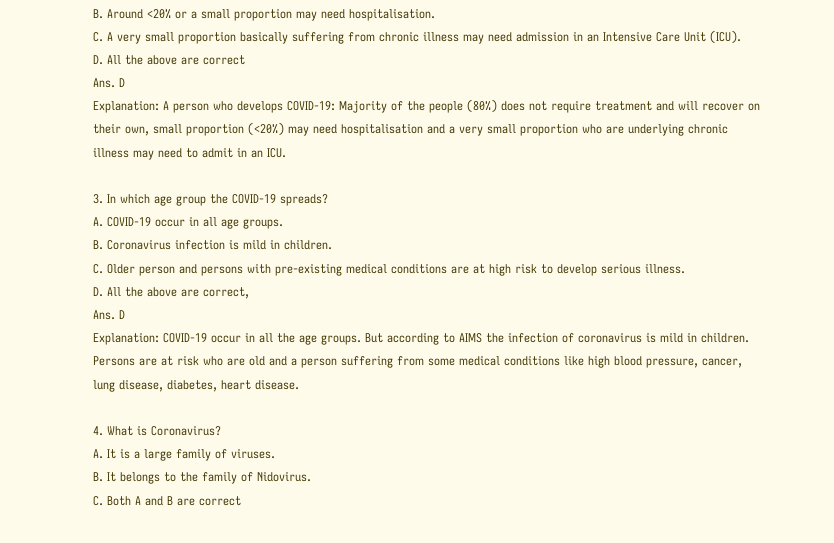B. Around <20% or a small proportion may need hospitalisation.
C. A very small proportion basically suffering from chronic illness may need admission in an Intensive Care Unit (ICU).
D. All the above are correct
Ans. D
Explanation: A person who develops COVID-19: Majority of the people (80%) does not require treatment and will recover on their own, small proportion (<20%) may need hospitalisation and a very small proportion who are underlying chronic illness may need to admit in an ICU.

3. In which age group the COVID-19 spreads?
A. COVID-19 occur in all age groups.
B. Coronavirus infection is mild in children.
C. Older person and persons with pre-existing medical conditions are at high risk to develop serious illness.
D. All the above are correct,
Ans. D
Explanation: COVID-19 occur in all the age groups. But according to AIMS the infection of coronavirus is mild in children. Persons are at risk who are old and a person suffering from some medical conditions like high blood pressure, cancer, lung disease, diabetes, heart disease.

4. What is Coronavirus?
A. It is a large family of viruses.
B. It belongs to the family of Nidovirus.
C. Both A and B are correct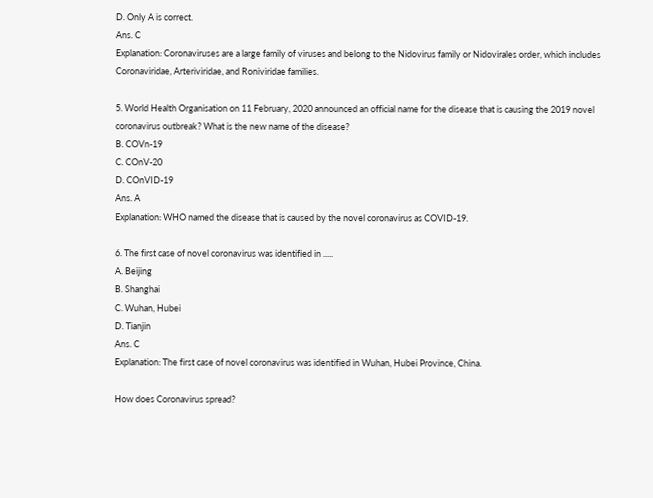D. Only A is correct.
Ans. C
Explanation: Coronaviruses are a large family of viruses and belong to the Nidovirus family or Nidovirales order, which includes Coronaviridae, Arteriviridae, and Roniviridae families.

5. World Health Organisation on 11 February, 2020 announced an official name for the disease that is causing the 2019 novel coronavirus outbreak? What is the new name of the disease?
B. COVn-19
C. COnV-20
D. COnVID-19
Ans. A
Explanation: WHO named the disease that is caused by the novel coronavirus as COVID-19.

6. The first case of novel coronavirus was identified in .....
A. Beijing
B. Shanghai
C. Wuhan, Hubei
D. Tianjin
Ans. C
Explanation: The first case of novel coronavirus was identified in Wuhan, Hubei Province, China.

How does Coronavirus spread?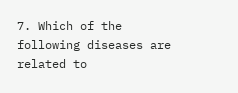7. Which of the following diseases are related to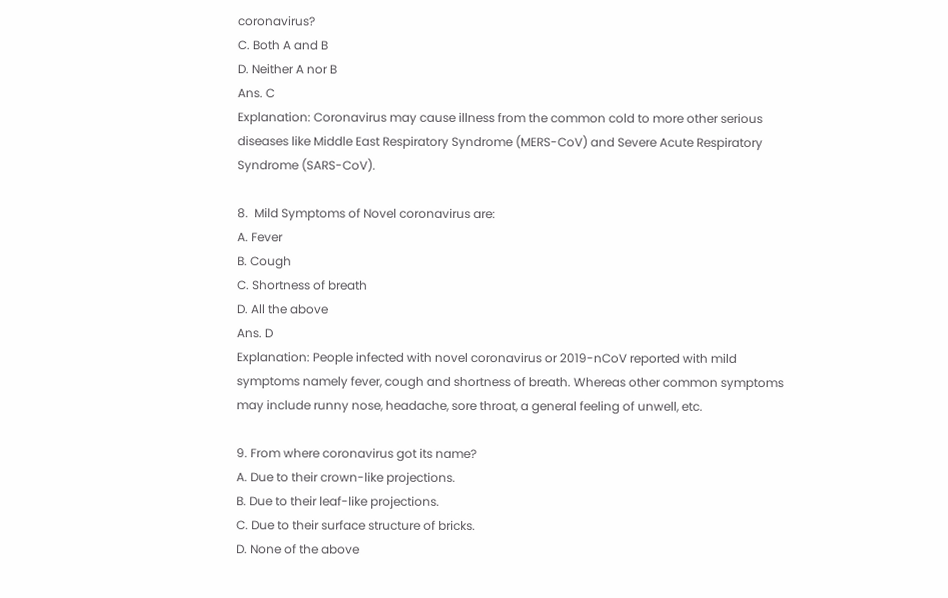coronavirus?
C. Both A and B
D. Neither A nor B
Ans. C
Explanation: Coronavirus may cause illness from the common cold to more other serious diseases like Middle East Respiratory Syndrome (MERS-CoV) and Severe Acute Respiratory Syndrome (SARS-CoV).

8.  Mild Symptoms of Novel coronavirus are:
A. Fever
B. Cough
C. Shortness of breath
D. All the above
Ans. D
Explanation: People infected with novel coronavirus or 2019-nCoV reported with mild symptoms namely fever, cough and shortness of breath. Whereas other common symptoms may include runny nose, headache, sore throat, a general feeling of unwell, etc.

9. From where coronavirus got its name?
A. Due to their crown-like projections.
B. Due to their leaf-like projections.
C. Due to their surface structure of bricks.
D. None of the above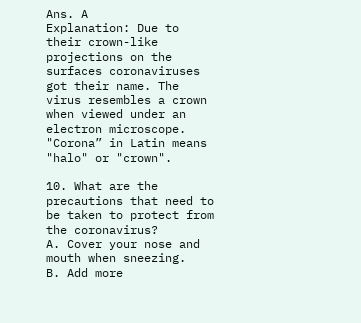Ans. A
Explanation: Due to their crown-like projections on the surfaces coronaviruses got their name. The virus resembles a crown when viewed under an electron microscope. "Corona” in Latin means "halo" or "crown".

10. What are the precautions that need to be taken to protect from the coronavirus?
A. Cover your nose and mouth when sneezing.
B. Add more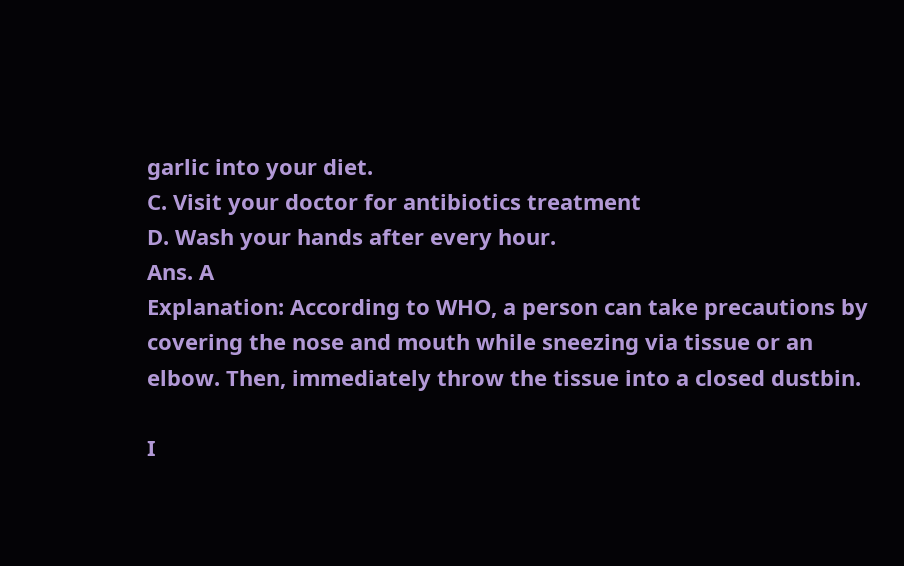garlic into your diet.
C. Visit your doctor for antibiotics treatment
D. Wash your hands after every hour.
Ans. A
Explanation: According to WHO, a person can take precautions by covering the nose and mouth while sneezing via tissue or an elbow. Then, immediately throw the tissue into a closed dustbin.

I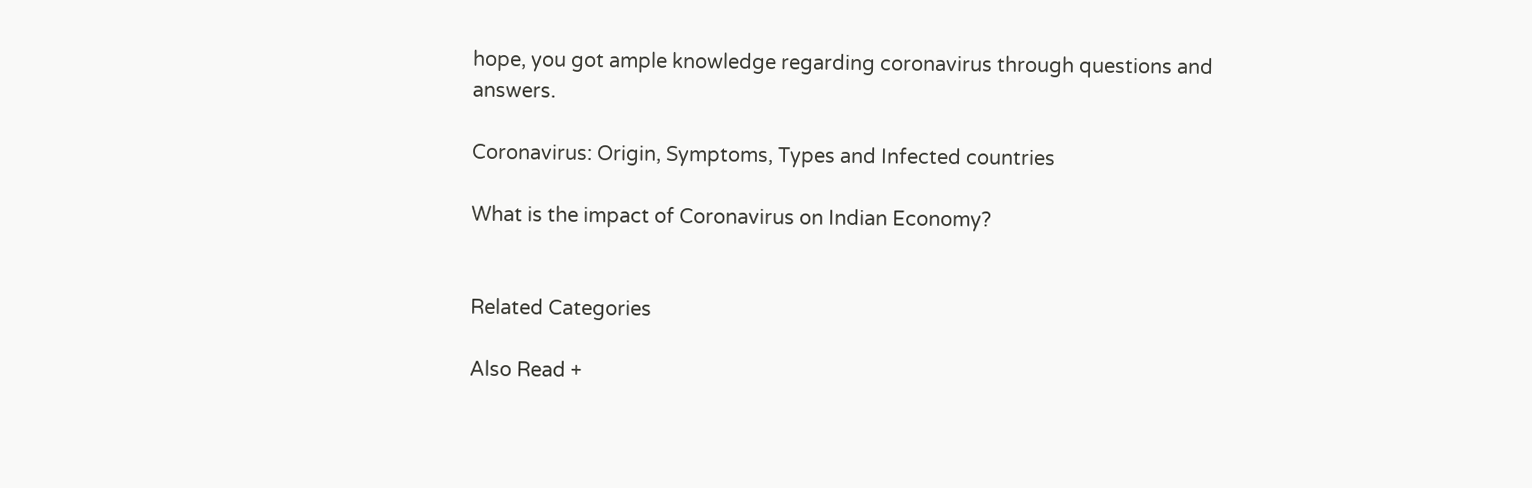hope, you got ample knowledge regarding coronavirus through questions and answers.

Coronavirus: Origin, Symptoms, Types and Infected countries

What is the impact of Coronavirus on Indian Economy?


Related Categories

Also Read +